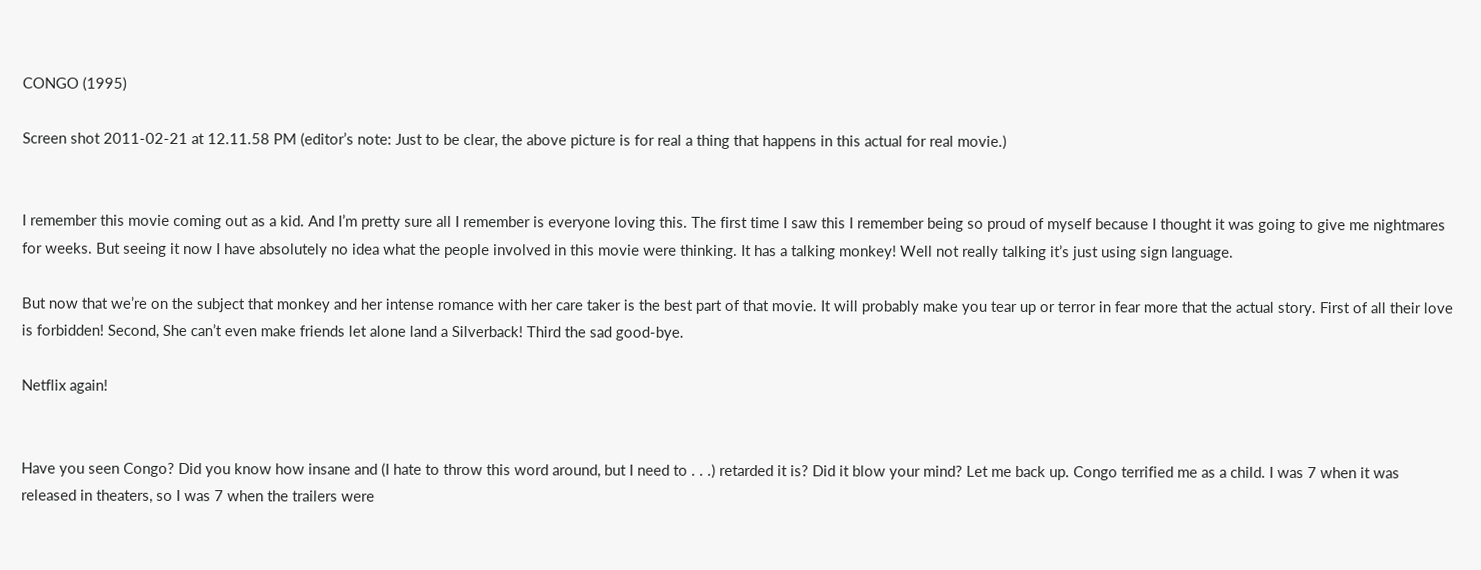CONGO (1995)

Screen shot 2011-02-21 at 12.11.58 PM (editor’s note: Just to be clear, the above picture is for real a thing that happens in this actual for real movie.)


I remember this movie coming out as a kid. And I’m pretty sure all I remember is everyone loving this. The first time I saw this I remember being so proud of myself because I thought it was going to give me nightmares for weeks. But seeing it now I have absolutely no idea what the people involved in this movie were thinking. It has a talking monkey! Well not really talking it’s just using sign language.

But now that we’re on the subject that monkey and her intense romance with her care taker is the best part of that movie. It will probably make you tear up or terror in fear more that the actual story. First of all their love is forbidden! Second, She can’t even make friends let alone land a Silverback! Third the sad good-bye.

Netflix again!


Have you seen Congo? Did you know how insane and (I hate to throw this word around, but I need to . . .) retarded it is? Did it blow your mind? Let me back up. Congo terrified me as a child. I was 7 when it was released in theaters, so I was 7 when the trailers were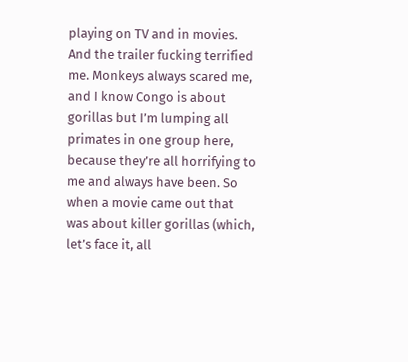playing on TV and in movies. And the trailer fucking terrified me. Monkeys always scared me, and I know Congo is about gorillas but I’m lumping all primates in one group here, because they’re all horrifying to me and always have been. So when a movie came out that was about killer gorillas (which, let’s face it, all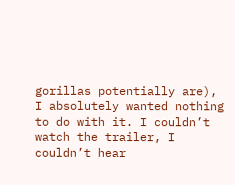gorillas potentially are), I absolutely wanted nothing to do with it. I couldn’t watch the trailer, I couldn’t hear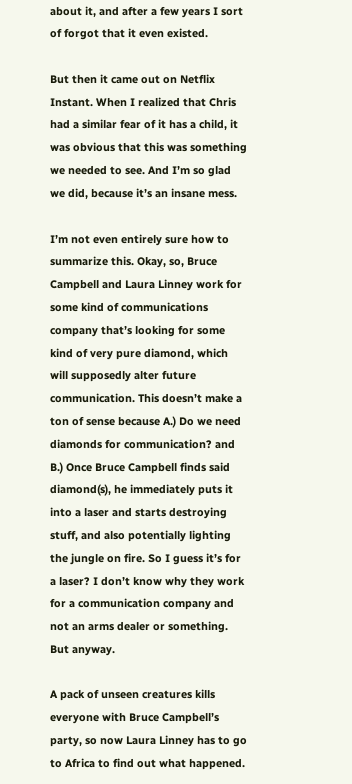about it, and after a few years I sort of forgot that it even existed.

But then it came out on Netflix Instant. When I realized that Chris had a similar fear of it has a child, it was obvious that this was something we needed to see. And I’m so glad we did, because it’s an insane mess.

I’m not even entirely sure how to summarize this. Okay, so, Bruce Campbell and Laura Linney work for some kind of communications company that’s looking for some kind of very pure diamond, which will supposedly alter future communication. This doesn’t make a ton of sense because A.) Do we need diamonds for communication? and B.) Once Bruce Campbell finds said diamond(s), he immediately puts it into a laser and starts destroying stuff, and also potentially lighting the jungle on fire. So I guess it’s for a laser? I don’t know why they work for a communication company and not an arms dealer or something. But anyway.

A pack of unseen creatures kills everyone with Bruce Campbell’s party, so now Laura Linney has to go to Africa to find out what happened.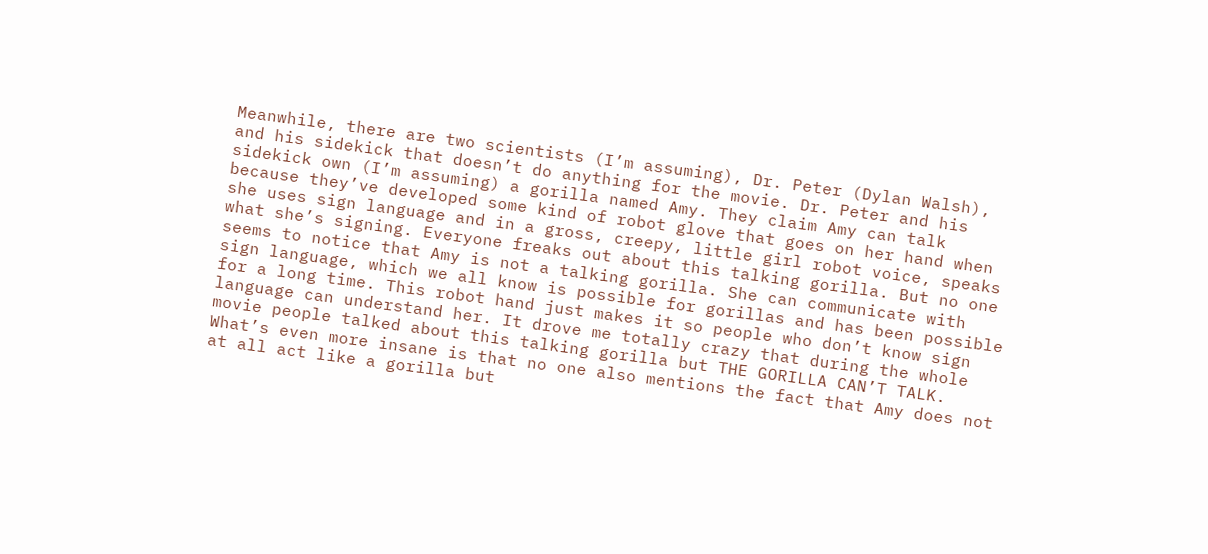Meanwhile, there are two scientists (I’m assuming), Dr. Peter (Dylan Walsh), and his sidekick that doesn’t do anything for the movie. Dr. Peter and his sidekick own (I’m assuming) a gorilla named Amy. They claim Amy can talk because they’ve developed some kind of robot glove that goes on her hand when she uses sign language and in a gross, creepy, little girl robot voice, speaks what she’s signing. Everyone freaks out about this talking gorilla. But no one seems to notice that Amy is not a talking gorilla. She can communicate with sign language, which we all know is possible for gorillas and has been possible for a long time. This robot hand just makes it so people who don’t know sign language can understand her. It drove me totally crazy that during the whole movie people talked about this talking gorilla but THE GORILLA CAN’T TALK. What’s even more insane is that no one also mentions the fact that Amy does not at all act like a gorilla but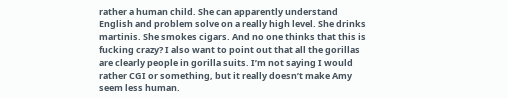rather a human child. She can apparently understand English and problem solve on a really high level. She drinks martinis. She smokes cigars. And no one thinks that this is fucking crazy? I also want to point out that all the gorillas are clearly people in gorilla suits. I’m not saying I would rather CGI or something, but it really doesn’t make Amy seem less human.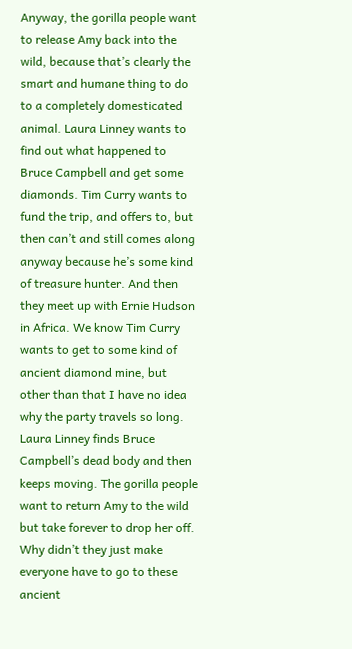Anyway, the gorilla people want to release Amy back into the wild, because that’s clearly the smart and humane thing to do to a completely domesticated animal. Laura Linney wants to find out what happened to Bruce Campbell and get some diamonds. Tim Curry wants to fund the trip, and offers to, but then can’t and still comes along anyway because he’s some kind of treasure hunter. And then they meet up with Ernie Hudson in Africa. We know Tim Curry wants to get to some kind of ancient diamond mine, but other than that I have no idea why the party travels so long. Laura Linney finds Bruce Campbell’s dead body and then keeps moving. The gorilla people want to return Amy to the wild but take forever to drop her off. Why didn’t they just make everyone have to go to these ancient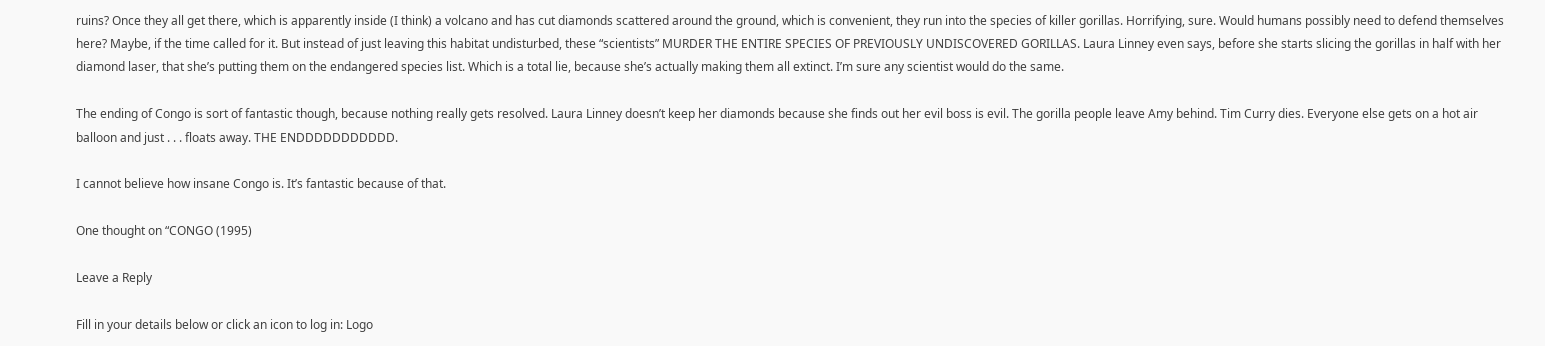ruins? Once they all get there, which is apparently inside (I think) a volcano and has cut diamonds scattered around the ground, which is convenient, they run into the species of killer gorillas. Horrifying, sure. Would humans possibly need to defend themselves here? Maybe, if the time called for it. But instead of just leaving this habitat undisturbed, these “scientists” MURDER THE ENTIRE SPECIES OF PREVIOUSLY UNDISCOVERED GORILLAS. Laura Linney even says, before she starts slicing the gorillas in half with her diamond laser, that she’s putting them on the endangered species list. Which is a total lie, because she’s actually making them all extinct. I’m sure any scientist would do the same.

The ending of Congo is sort of fantastic though, because nothing really gets resolved. Laura Linney doesn’t keep her diamonds because she finds out her evil boss is evil. The gorilla people leave Amy behind. Tim Curry dies. Everyone else gets on a hot air balloon and just . . . floats away. THE ENDDDDDDDDDDD.

I cannot believe how insane Congo is. It’s fantastic because of that.

One thought on “CONGO (1995)

Leave a Reply

Fill in your details below or click an icon to log in: Logo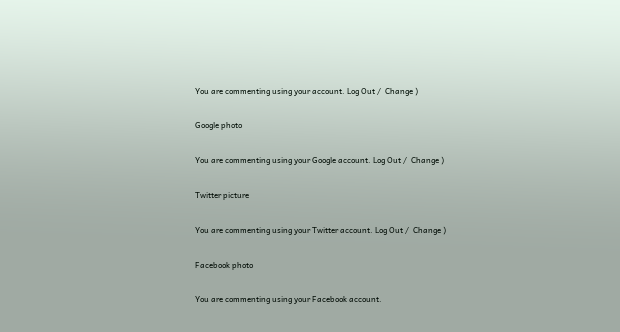You are commenting using your account. Log Out /  Change )

Google photo

You are commenting using your Google account. Log Out /  Change )

Twitter picture

You are commenting using your Twitter account. Log Out /  Change )

Facebook photo

You are commenting using your Facebook account.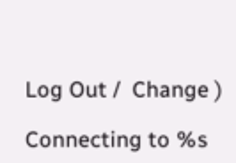Log Out /  Change )

Connecting to %s